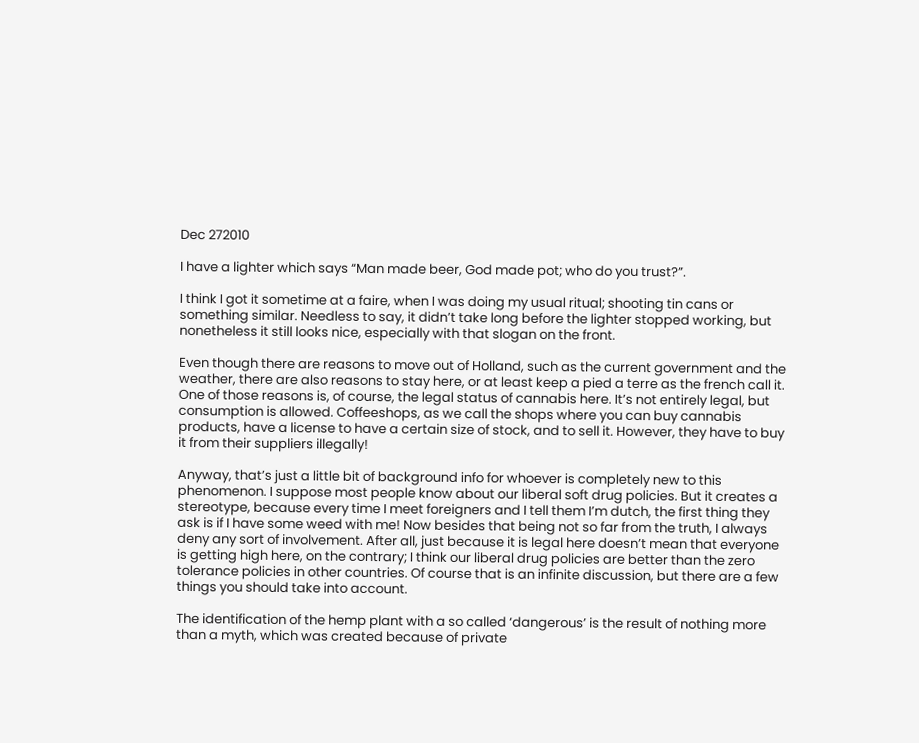Dec 272010

I have a lighter which says “Man made beer, God made pot; who do you trust?”.

I think I got it sometime at a faire, when I was doing my usual ritual; shooting tin cans or something similar. Needless to say, it didn’t take long before the lighter stopped working, but nonetheless it still looks nice, especially with that slogan on the front.

Even though there are reasons to move out of Holland, such as the current government and the weather, there are also reasons to stay here, or at least keep a pied a terre as the french call it. One of those reasons is, of course, the legal status of cannabis here. It’s not entirely legal, but consumption is allowed. Coffeeshops, as we call the shops where you can buy cannabis products, have a license to have a certain size of stock, and to sell it. However, they have to buy it from their suppliers illegally!

Anyway, that’s just a little bit of background info for whoever is completely new to this phenomenon. I suppose most people know about our liberal soft drug policies. But it creates a stereotype, because every time I meet foreigners and I tell them I’m dutch, the first thing they ask is if I have some weed with me! Now besides that being not so far from the truth, I always deny any sort of involvement. After all, just because it is legal here doesn’t mean that everyone is getting high here, on the contrary; I think our liberal drug policies are better than the zero tolerance policies in other countries. Of course that is an infinite discussion, but there are a few things you should take into account.

The identification of the hemp plant with a so called ‘dangerous’ is the result of nothing more than a myth, which was created because of private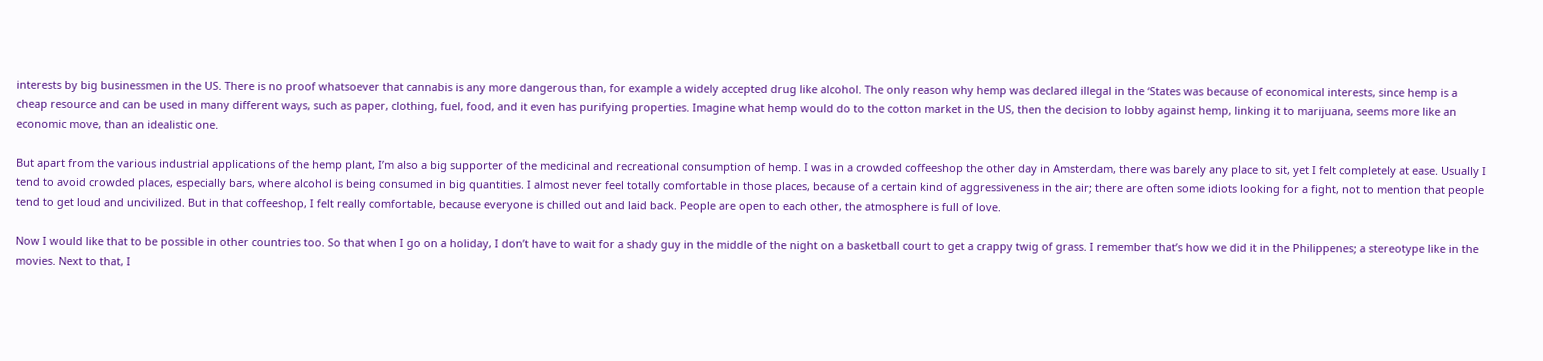interests by big businessmen in the US. There is no proof whatsoever that cannabis is any more dangerous than, for example a widely accepted drug like alcohol. The only reason why hemp was declared illegal in the ‘States was because of economical interests, since hemp is a cheap resource and can be used in many different ways, such as paper, clothing, fuel, food, and it even has purifying properties. Imagine what hemp would do to the cotton market in the US, then the decision to lobby against hemp, linking it to marijuana, seems more like an economic move, than an idealistic one.

But apart from the various industrial applications of the hemp plant, I’m also a big supporter of the medicinal and recreational consumption of hemp. I was in a crowded coffeeshop the other day in Amsterdam, there was barely any place to sit, yet I felt completely at ease. Usually I tend to avoid crowded places, especially bars, where alcohol is being consumed in big quantities. I almost never feel totally comfortable in those places, because of a certain kind of aggressiveness in the air; there are often some idiots looking for a fight, not to mention that people tend to get loud and uncivilized. But in that coffeeshop, I felt really comfortable, because everyone is chilled out and laid back. People are open to each other, the atmosphere is full of love.

Now I would like that to be possible in other countries too. So that when I go on a holiday, I don’t have to wait for a shady guy in the middle of the night on a basketball court to get a crappy twig of grass. I remember that’s how we did it in the Philippenes; a stereotype like in the movies. Next to that, I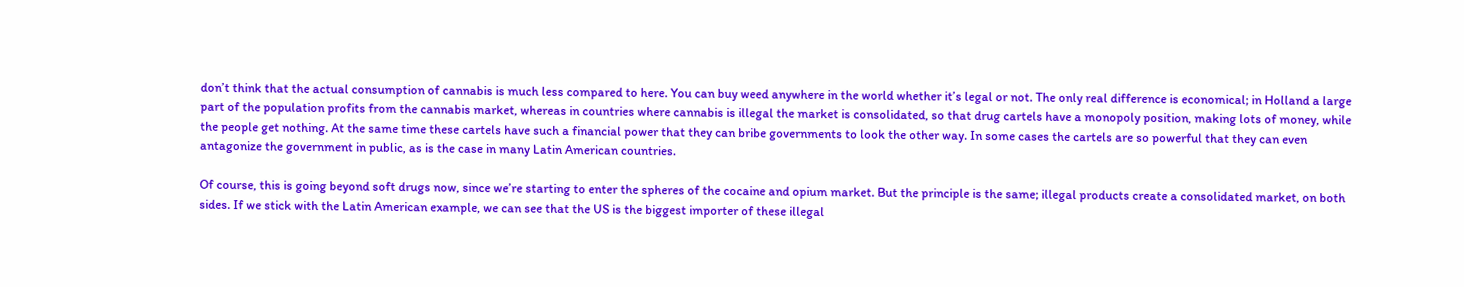don’t think that the actual consumption of cannabis is much less compared to here. You can buy weed anywhere in the world whether it’s legal or not. The only real difference is economical; in Holland a large part of the population profits from the cannabis market, whereas in countries where cannabis is illegal the market is consolidated, so that drug cartels have a monopoly position, making lots of money, while the people get nothing. At the same time these cartels have such a financial power that they can bribe governments to look the other way. In some cases the cartels are so powerful that they can even antagonize the government in public, as is the case in many Latin American countries.

Of course, this is going beyond soft drugs now, since we’re starting to enter the spheres of the cocaine and opium market. But the principle is the same; illegal products create a consolidated market, on both sides. If we stick with the Latin American example, we can see that the US is the biggest importer of these illegal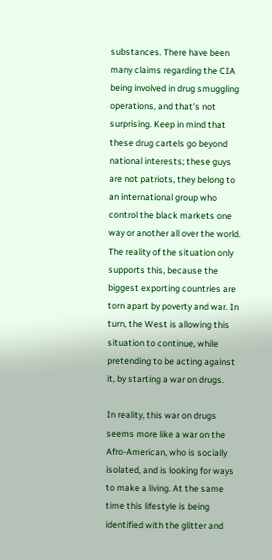substances. There have been many claims regarding the CIA being involved in drug smuggling operations, and that’s not surprising. Keep in mind that these drug cartels go beyond national interests; these guys are not patriots, they belong to an international group who control the black markets one way or another all over the world. The reality of the situation only supports this, because the biggest exporting countries are torn apart by poverty and war. In turn, the West is allowing this situation to continue, while pretending to be acting against it, by starting a war on drugs.

In reality, this war on drugs seems more like a war on the Afro-American, who is socially isolated, and is looking for ways to make a living. At the same time this lifestyle is being identified with the glitter and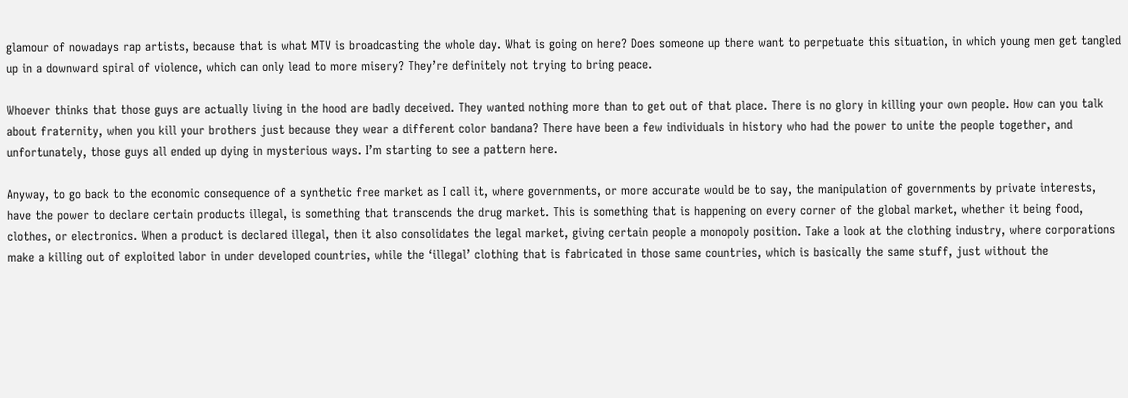glamour of nowadays rap artists, because that is what MTV is broadcasting the whole day. What is going on here? Does someone up there want to perpetuate this situation, in which young men get tangled up in a downward spiral of violence, which can only lead to more misery? They’re definitely not trying to bring peace.

Whoever thinks that those guys are actually living in the hood are badly deceived. They wanted nothing more than to get out of that place. There is no glory in killing your own people. How can you talk about fraternity, when you kill your brothers just because they wear a different color bandana? There have been a few individuals in history who had the power to unite the people together, and unfortunately, those guys all ended up dying in mysterious ways. I’m starting to see a pattern here.

Anyway, to go back to the economic consequence of a synthetic free market as I call it, where governments, or more accurate would be to say, the manipulation of governments by private interests, have the power to declare certain products illegal, is something that transcends the drug market. This is something that is happening on every corner of the global market, whether it being food, clothes, or electronics. When a product is declared illegal, then it also consolidates the legal market, giving certain people a monopoly position. Take a look at the clothing industry, where corporations make a killing out of exploited labor in under developed countries, while the ‘illegal’ clothing that is fabricated in those same countries, which is basically the same stuff, just without the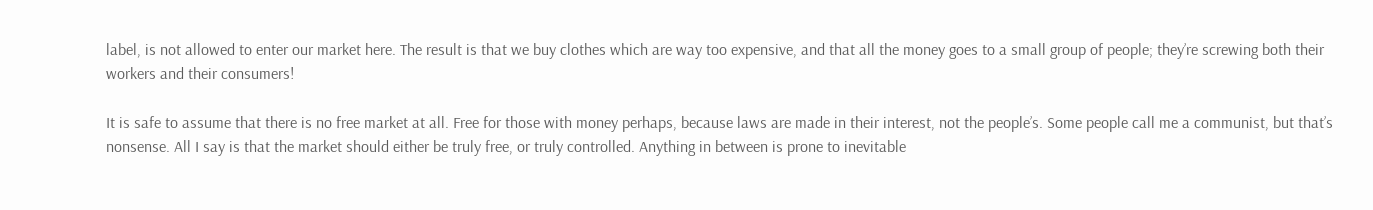label, is not allowed to enter our market here. The result is that we buy clothes which are way too expensive, and that all the money goes to a small group of people; they’re screwing both their workers and their consumers!

It is safe to assume that there is no free market at all. Free for those with money perhaps, because laws are made in their interest, not the people’s. Some people call me a communist, but that’s nonsense. All I say is that the market should either be truly free, or truly controlled. Anything in between is prone to inevitable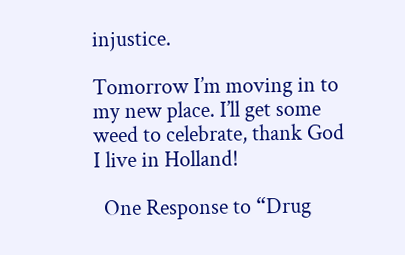injustice.

Tomorrow I’m moving in to my new place. I’ll get some weed to celebrate, thank God I live in Holland!

  One Response to “Drug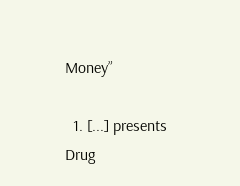Money”

  1. [...] presents Drug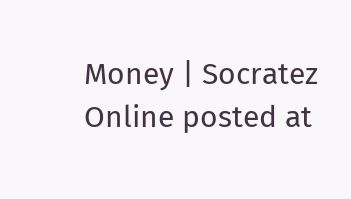Money | Socratez Online posted at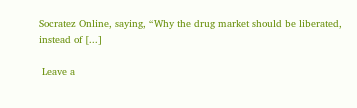Socratez Online, saying, “Why the drug market should be liberated, instead of [...]

 Leave a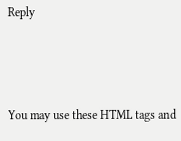Reply



You may use these HTML tags and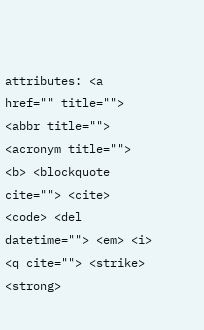attributes: <a href="" title=""> <abbr title=""> <acronym title=""> <b> <blockquote cite=""> <cite> <code> <del datetime=""> <em> <i> <q cite=""> <strike> <strong>